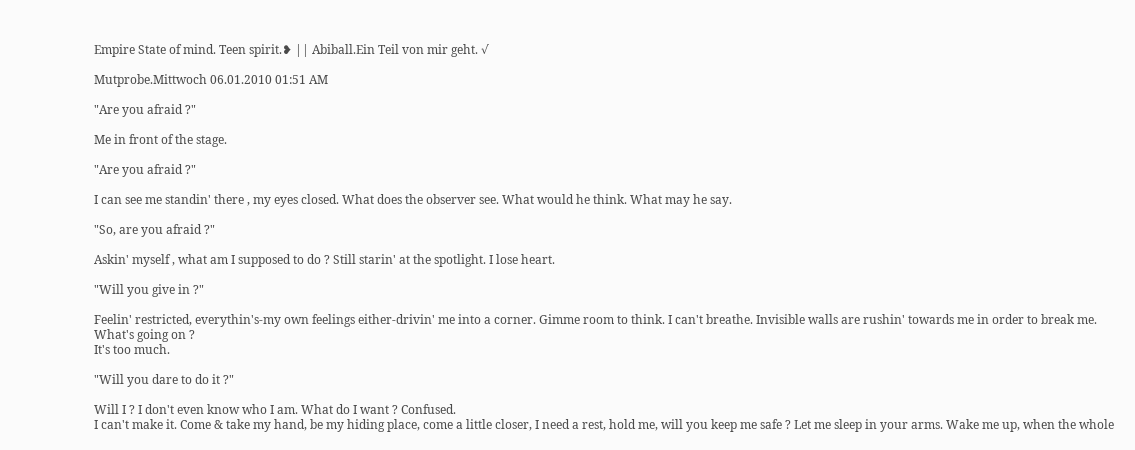Empire State of mind. Teen spirit.❥ || Abiball.Ein Teil von mir geht. √

Mutprobe.Mittwoch 06.01.2010 01:51 AM

"Are you afraid ?"

Me in front of the stage.

"Are you afraid ?"

I can see me standin' there , my eyes closed. What does the observer see. What would he think. What may he say.

"So, are you afraid ?"

Askin' myself , what am I supposed to do ? Still starin' at the spotlight. I lose heart.

"Will you give in ?"

Feelin' restricted, everythin's-my own feelings either-drivin' me into a corner. Gimme room to think. I can't breathe. Invisible walls are rushin' towards me in order to break me. What's going on ?
It's too much.

"Will you dare to do it ?"

Will I ? I don't even know who I am. What do I want ? Confused.
I can't make it. Come & take my hand, be my hiding place, come a little closer, I need a rest, hold me, will you keep me safe ? Let me sleep in your arms. Wake me up, when the whole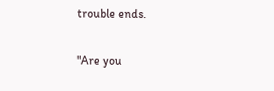trouble ends.

"Are you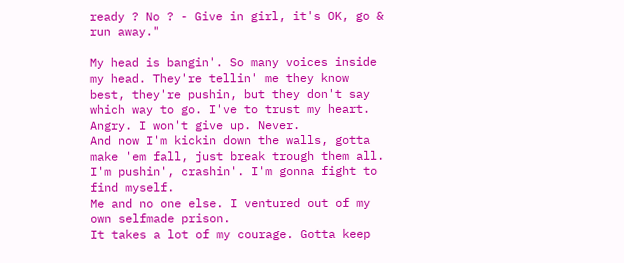ready ? No ? - Give in girl, it's OK, go & run away."

My head is bangin'. So many voices inside my head. They're tellin' me they know best, they're pushin, but they don't say which way to go. I've to trust my heart. Angry. I won't give up. Never.
And now I'm kickin down the walls, gotta make 'em fall, just break trough them all. I'm pushin', crashin'. I'm gonna fight to find myself.
Me and no one else. I ventured out of my own selfmade prison.
It takes a lot of my courage. Gotta keep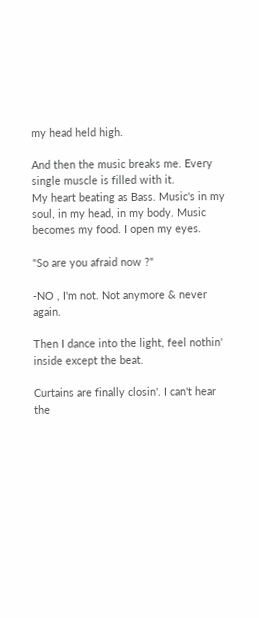my head held high.

And then the music breaks me. Every single muscle is filled with it.
My heart beating as Bass. Music's in my soul, in my head, in my body. Music becomes my food. I open my eyes.

"So are you afraid now ?"

-NO , I'm not. Not anymore & never again.

Then I dance into the light, feel nothin' inside except the beat.

Curtains are finally closin'. I can't hear the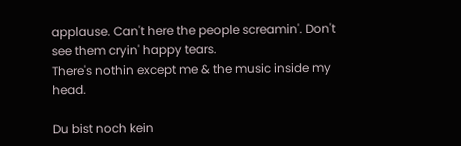applause. Can't here the people screamin'. Don't see them cryin' happy tears.
There's nothin except me & the music inside my head.

Du bist noch kein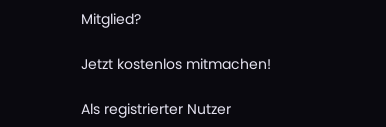Mitglied?

Jetzt kostenlos mitmachen!

Als registrierter Nutzer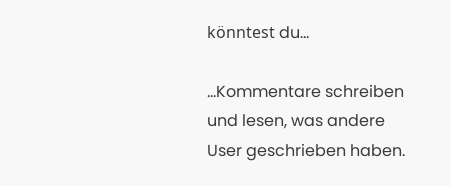könntest du...

...Kommentare schreiben und lesen, was andere User geschrieben haben.